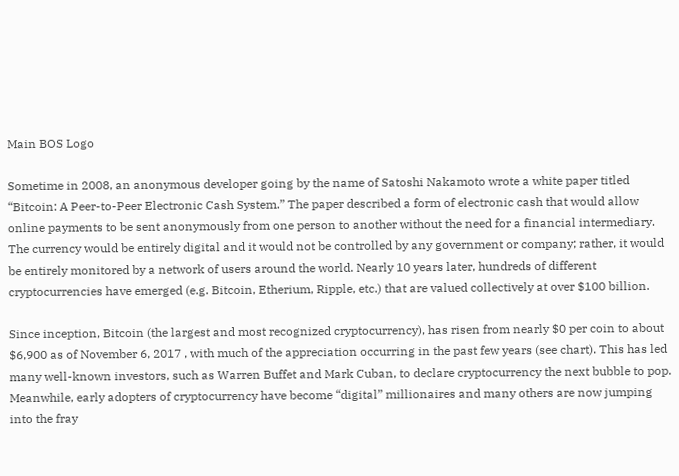Main BOS Logo

Sometime in 2008, an anonymous developer going by the name of Satoshi Nakamoto wrote a white paper titled “Bitcoin: A Peer-to-Peer Electronic Cash System.” The paper described a form of electronic cash that would allow online payments to be sent anonymously from one person to another without the need for a financial intermediary. The currency would be entirely digital and it would not be controlled by any government or company; rather, it would be entirely monitored by a network of users around the world. Nearly 10 years later, hundreds of different cryptocurrencies have emerged (e.g. Bitcoin, Etherium, Ripple, etc.) that are valued collectively at over $100 billion.

Since inception, Bitcoin (the largest and most recognized cryptocurrency), has risen from nearly $0 per coin to about $6,900 as of November 6, 2017 , with much of the appreciation occurring in the past few years (see chart). This has led many well-known investors, such as Warren Buffet and Mark Cuban, to declare cryptocurrency the next bubble to pop. Meanwhile, early adopters of cryptocurrency have become “digital” millionaires and many others are now jumping into the fray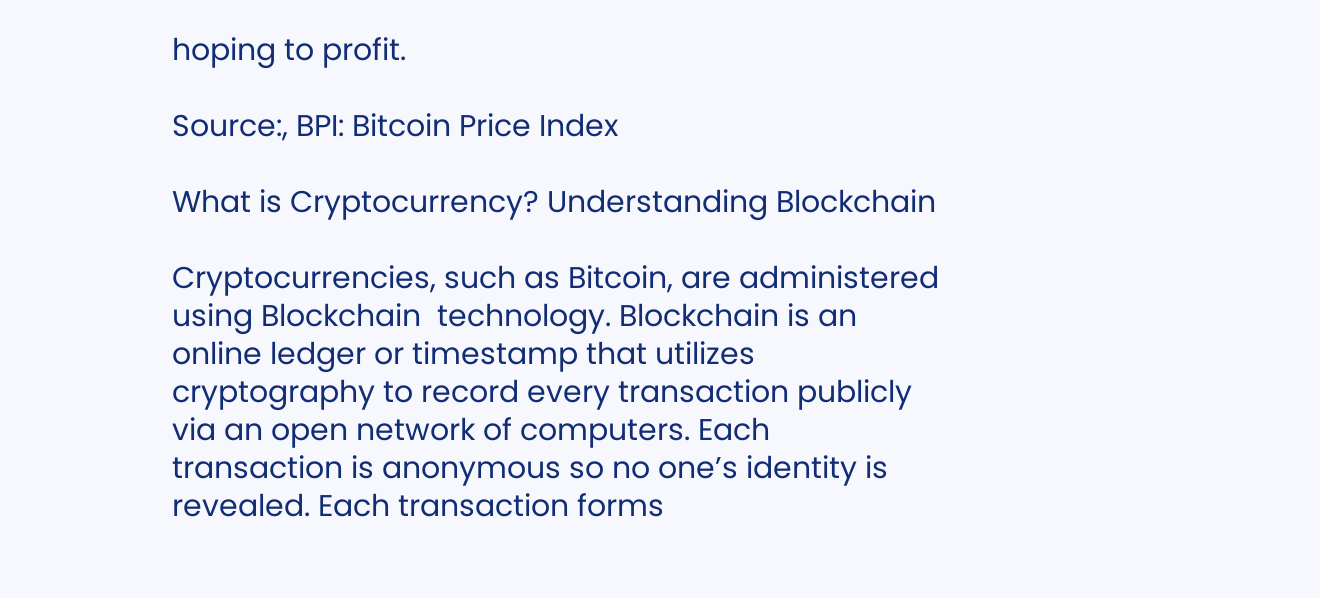hoping to profit.

Source:, BPI: Bitcoin Price Index

What is Cryptocurrency? Understanding Blockchain

Cryptocurrencies, such as Bitcoin, are administered using Blockchain  technology. Blockchain is an online ledger or timestamp that utilizes cryptography to record every transaction publicly via an open network of computers. Each transaction is anonymous so no one’s identity is revealed. Each transaction forms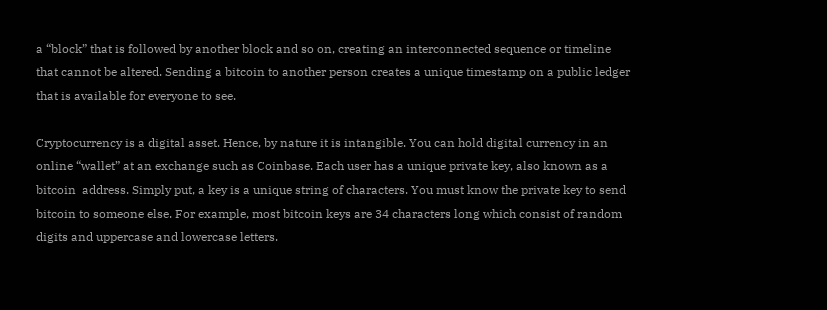a “block” that is followed by another block and so on, creating an interconnected sequence or timeline that cannot be altered. Sending a bitcoin to another person creates a unique timestamp on a public ledger that is available for everyone to see.

Cryptocurrency is a digital asset. Hence, by nature it is intangible. You can hold digital currency in an online “wallet” at an exchange such as Coinbase. Each user has a unique private key, also known as a bitcoin  address. Simply put, a key is a unique string of characters. You must know the private key to send bitcoin to someone else. For example, most bitcoin keys are 34 characters long which consist of random digits and uppercase and lowercase letters.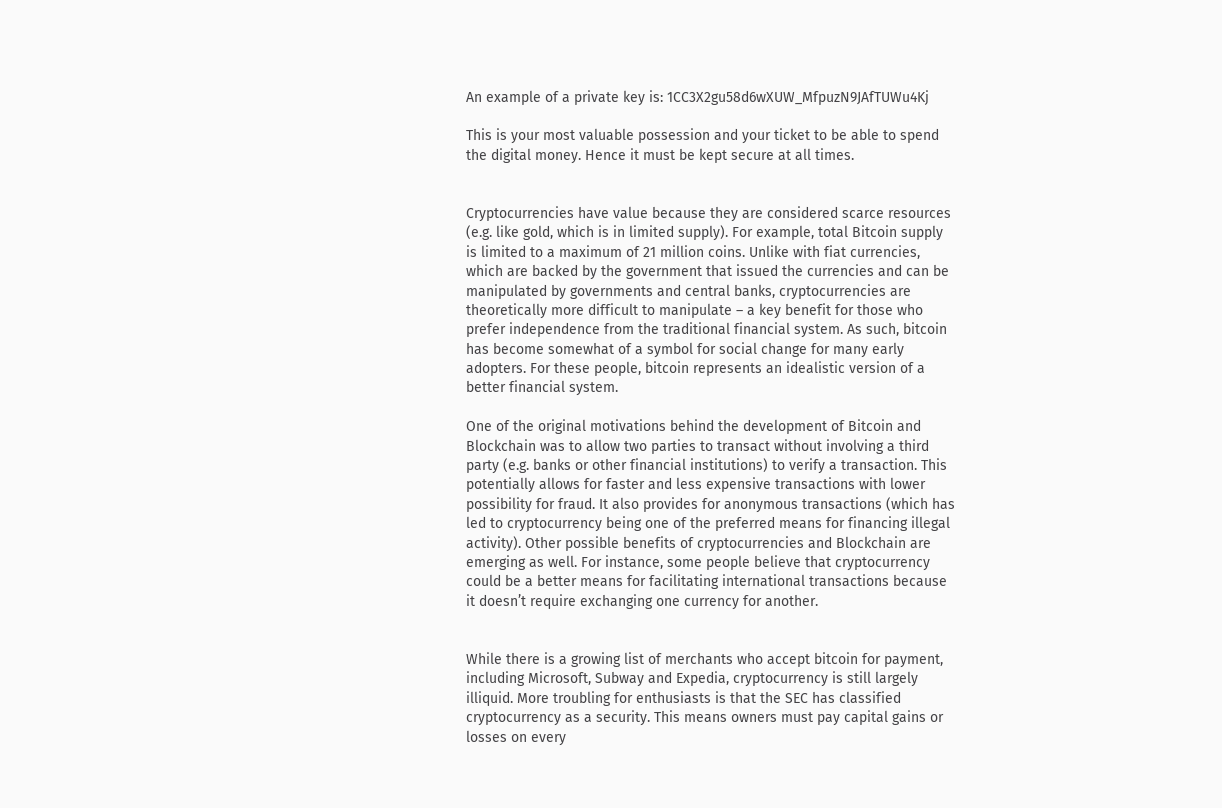An example of a private key is: 1CC3X2gu58d6wXUW_MfpuzN9JAfTUWu4Kj

This is your most valuable possession and your ticket to be able to spend the digital money. Hence it must be kept secure at all times.


Cryptocurrencies have value because they are considered scarce resources (e.g. like gold, which is in limited supply). For example, total Bitcoin supply is limited to a maximum of 21 million coins. Unlike with fiat currencies, which are backed by the government that issued the currencies and can be manipulated by governments and central banks, cryptocurrencies are theoretically more difficult to manipulate – a key benefit for those who prefer independence from the traditional financial system. As such, bitcoin has become somewhat of a symbol for social change for many early adopters. For these people, bitcoin represents an idealistic version of a better financial system.

One of the original motivations behind the development of Bitcoin and Blockchain was to allow two parties to transact without involving a third party (e.g. banks or other financial institutions) to verify a transaction. This potentially allows for faster and less expensive transactions with lower possibility for fraud. It also provides for anonymous transactions (which has led to cryptocurrency being one of the preferred means for financing illegal activity). Other possible benefits of cryptocurrencies and Blockchain are emerging as well. For instance, some people believe that cryptocurrency could be a better means for facilitating international transactions because it doesn’t require exchanging one currency for another.


While there is a growing list of merchants who accept bitcoin for payment, including Microsoft, Subway and Expedia, cryptocurrency is still largely illiquid. More troubling for enthusiasts is that the SEC has classified cryptocurrency as a security. This means owners must pay capital gains or losses on every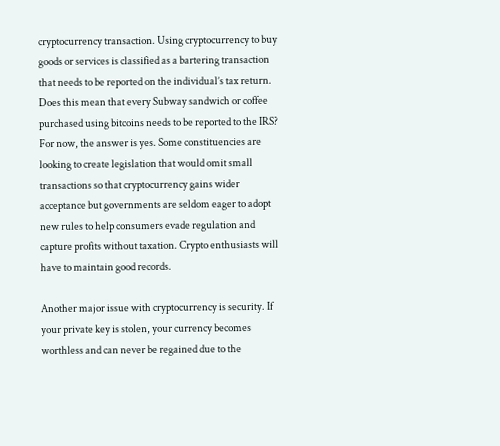cryptocurrency transaction. Using cryptocurrency to buy goods or services is classified as a bartering transaction that needs to be reported on the individual’s tax return. Does this mean that every Subway sandwich or coffee purchased using bitcoins needs to be reported to the IRS? For now, the answer is yes. Some constituencies are looking to create legislation that would omit small transactions so that cryptocurrency gains wider acceptance but governments are seldom eager to adopt new rules to help consumers evade regulation and capture profits without taxation. Crypto enthusiasts will have to maintain good records.

Another major issue with cryptocurrency is security. If your private key is stolen, your currency becomes worthless and can never be regained due to the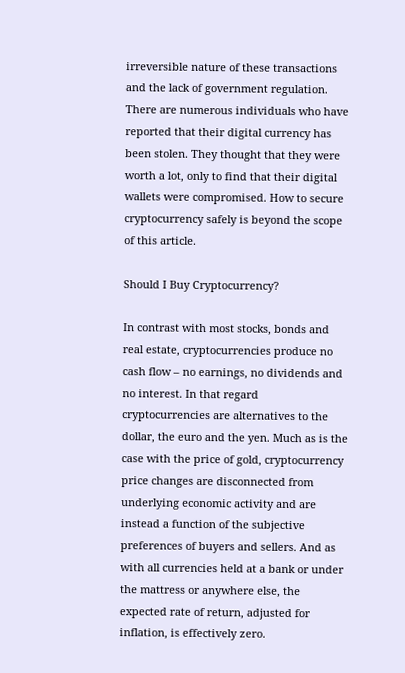irreversible nature of these transactions and the lack of government regulation. There are numerous individuals who have reported that their digital currency has been stolen. They thought that they were worth a lot, only to find that their digital wallets were compromised. How to secure cryptocurrency safely is beyond the scope of this article.

Should I Buy Cryptocurrency?

In contrast with most stocks, bonds and real estate, cryptocurrencies produce no cash flow – no earnings, no dividends and no interest. In that regard cryptocurrencies are alternatives to the dollar, the euro and the yen. Much as is the case with the price of gold, cryptocurrency price changes are disconnected from underlying economic activity and are instead a function of the subjective preferences of buyers and sellers. And as with all currencies held at a bank or under the mattress or anywhere else, the expected rate of return, adjusted for inflation, is effectively zero.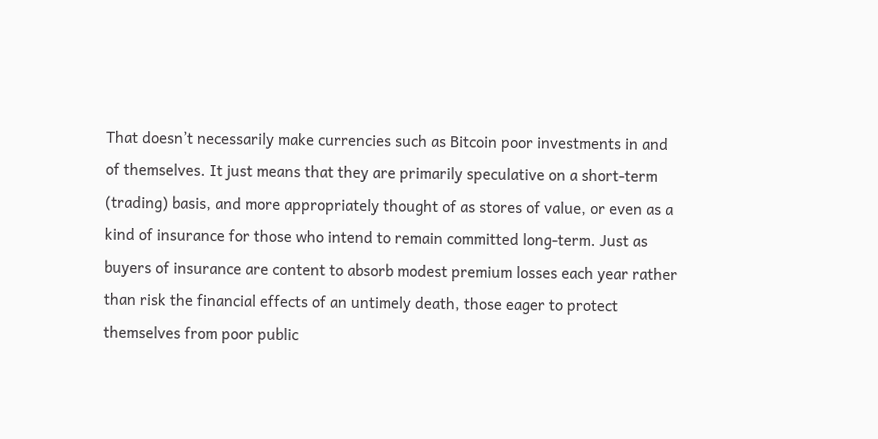That doesn’t necessarily make currencies such as Bitcoin poor investments in and of themselves. It just means that they are primarily speculative on a short-term (trading) basis, and more appropriately thought of as stores of value, or even as a kind of insurance for those who intend to remain committed long-term. Just as buyers of insurance are content to absorb modest premium losses each year rather than risk the financial effects of an untimely death, those eager to protect themselves from poor public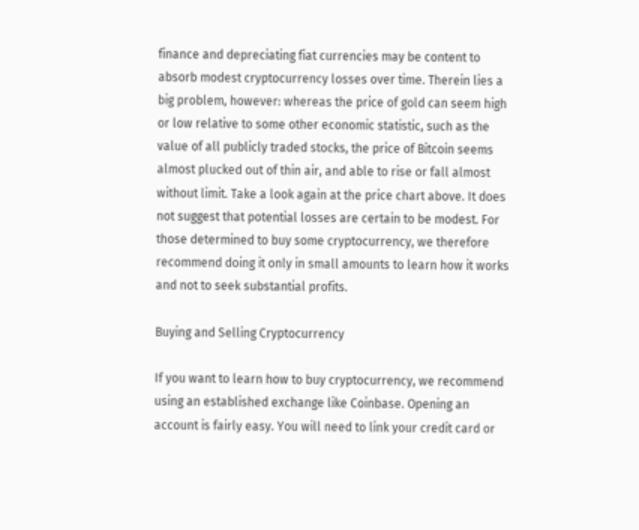finance and depreciating fiat currencies may be content to absorb modest cryptocurrency losses over time. Therein lies a big problem, however: whereas the price of gold can seem high or low relative to some other economic statistic, such as the value of all publicly traded stocks, the price of Bitcoin seems almost plucked out of thin air, and able to rise or fall almost without limit. Take a look again at the price chart above. It does not suggest that potential losses are certain to be modest. For those determined to buy some cryptocurrency, we therefore recommend doing it only in small amounts to learn how it works and not to seek substantial profits.

Buying and Selling Cryptocurrency

If you want to learn how to buy cryptocurrency, we recommend using an established exchange like Coinbase. Opening an account is fairly easy. You will need to link your credit card or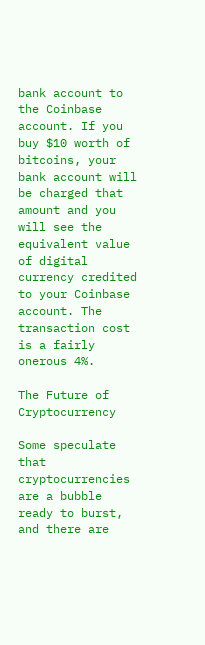bank account to the Coinbase account. If you buy $10 worth of bitcoins, your bank account will be charged that amount and you will see the equivalent value of digital currency credited to your Coinbase account. The transaction cost is a fairly onerous 4%.

The Future of Cryptocurrency

Some speculate that cryptocurrencies are a bubble ready to burst, and there are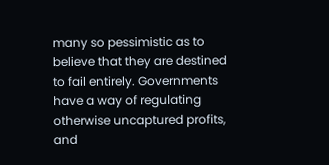many so pessimistic as to believe that they are destined to fail entirely. Governments have a way of regulating otherwise uncaptured profits, and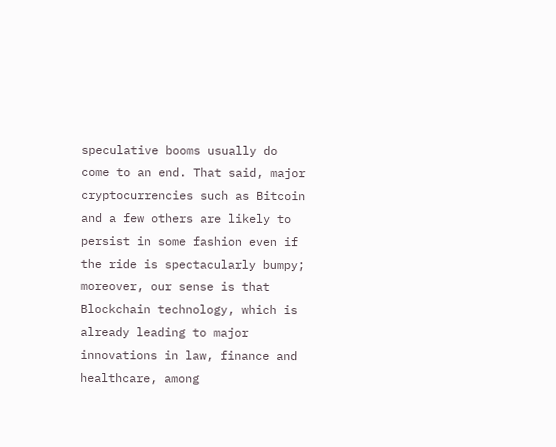speculative booms usually do come to an end. That said, major cryptocurrencies such as Bitcoin and a few others are likely to persist in some fashion even if the ride is spectacularly bumpy; moreover, our sense is that Blockchain technology, which is already leading to major innovations in law, finance and healthcare, among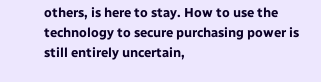others, is here to stay. How to use the technology to secure purchasing power is still entirely uncertain,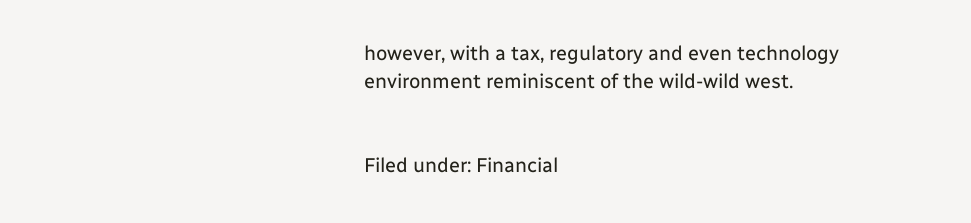however, with a tax, regulatory and even technology environment reminiscent of the wild-wild west.


Filed under: Financial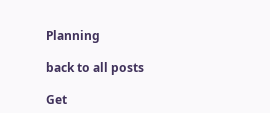Planning

back to all posts

Get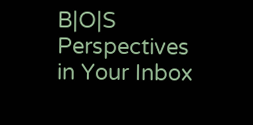B|O|S Perspectives
in Your Inbox